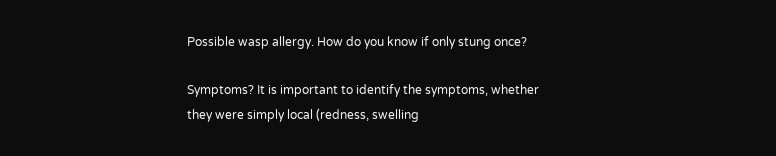Possible wasp allergy. How do you know if only stung once?

Symptoms? It is important to identify the symptoms, whether they were simply local (redness, swelling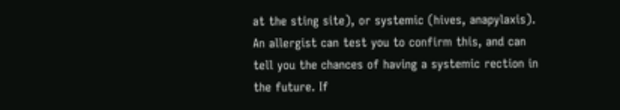at the sting site), or systemic (hives, anapylaxis). An allergist can test you to confirm this, and can tell you the chances of having a systemic rection in the future. If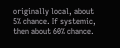originally local, about 5% chance. If systemic, then about 60% chance.